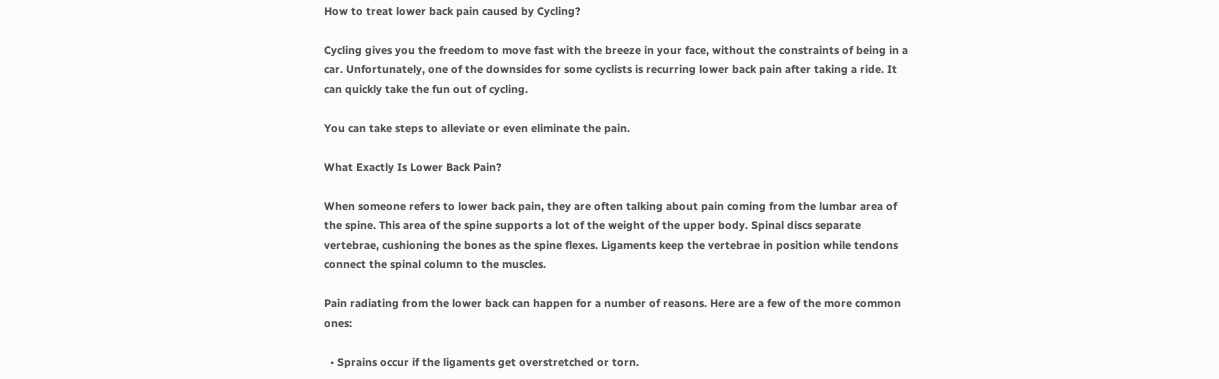How to treat lower back pain caused by Cycling?

Cycling gives you the freedom to move fast with the breeze in your face, without the constraints of being in a car. Unfortunately, one of the downsides for some cyclists is recurring lower back pain after taking a ride. It can quickly take the fun out of cycling.

You can take steps to alleviate or even eliminate the pain.

What Exactly Is Lower Back Pain?

When someone refers to lower back pain, they are often talking about pain coming from the lumbar area of the spine. This area of the spine supports a lot of the weight of the upper body. Spinal discs separate vertebrae, cushioning the bones as the spine flexes. Ligaments keep the vertebrae in position while tendons connect the spinal column to the muscles.

Pain radiating from the lower back can happen for a number of reasons. Here are a few of the more common ones:

  • Sprains occur if the ligaments get overstretched or torn.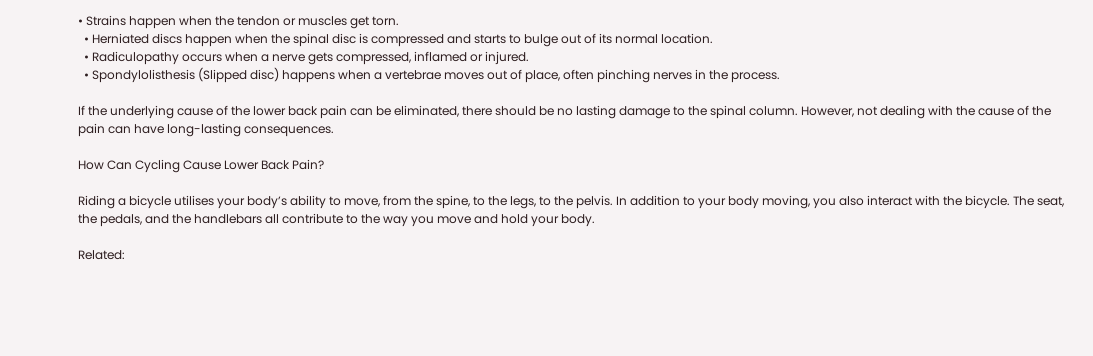• Strains happen when the tendon or muscles get torn.
  • Herniated discs happen when the spinal disc is compressed and starts to bulge out of its normal location.
  • Radiculopathy occurs when a nerve gets compressed, inflamed or injured.
  • Spondylolisthesis (Slipped disc) happens when a vertebrae moves out of place, often pinching nerves in the process.

If the underlying cause of the lower back pain can be eliminated, there should be no lasting damage to the spinal column. However, not dealing with the cause of the pain can have long-lasting consequences.

How Can Cycling Cause Lower Back Pain?

Riding a bicycle utilises your body’s ability to move, from the spine, to the legs, to the pelvis. In addition to your body moving, you also interact with the bicycle. The seat, the pedals, and the handlebars all contribute to the way you move and hold your body.

Related: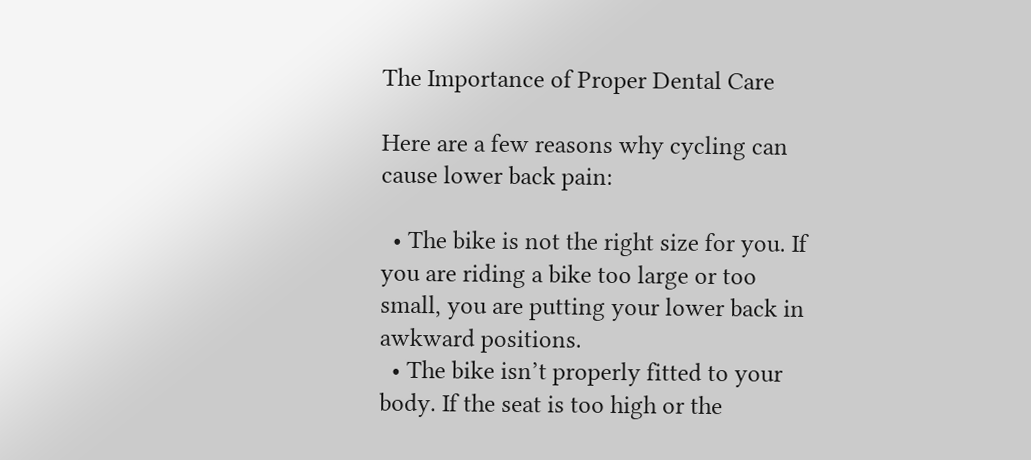The Importance of Proper Dental Care

Here are a few reasons why cycling can cause lower back pain:

  • The bike is not the right size for you. If you are riding a bike too large or too small, you are putting your lower back in awkward positions.
  • The bike isn’t properly fitted to your body. If the seat is too high or the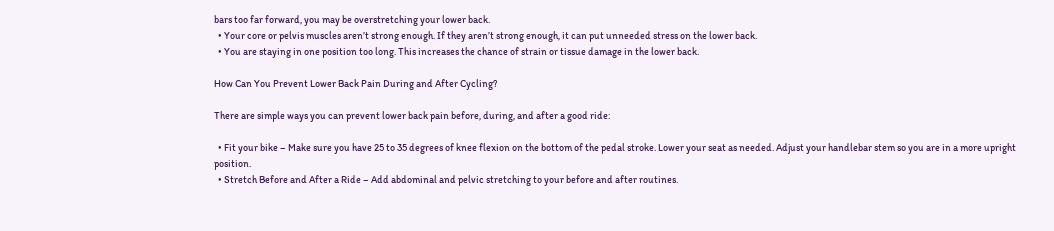bars too far forward, you may be overstretching your lower back.
  • Your core or pelvis muscles aren’t strong enough. If they aren’t strong enough, it can put unneeded stress on the lower back.
  • You are staying in one position too long. This increases the chance of strain or tissue damage in the lower back.

How Can You Prevent Lower Back Pain During and After Cycling?

There are simple ways you can prevent lower back pain before, during, and after a good ride:

  • Fit your bike – Make sure you have 25 to 35 degrees of knee flexion on the bottom of the pedal stroke. Lower your seat as needed. Adjust your handlebar stem so you are in a more upright position.
  • Stretch Before and After a Ride – Add abdominal and pelvic stretching to your before and after routines.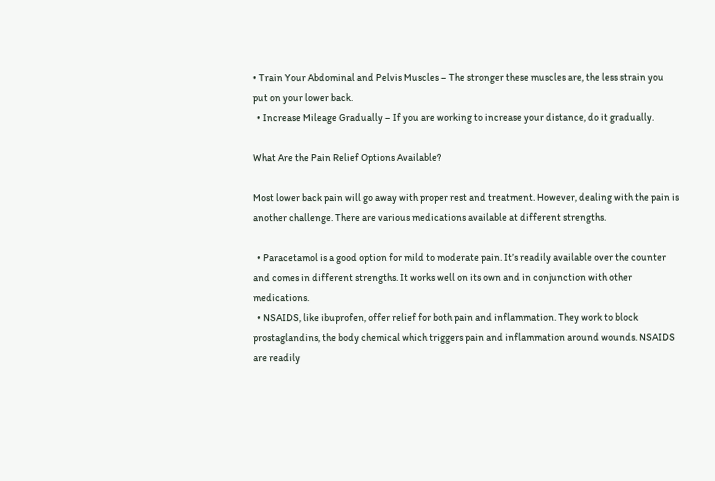• Train Your Abdominal and Pelvis Muscles – The stronger these muscles are, the less strain you put on your lower back.
  • Increase Mileage Gradually – If you are working to increase your distance, do it gradually.

What Are the Pain Relief Options Available?

Most lower back pain will go away with proper rest and treatment. However, dealing with the pain is another challenge. There are various medications available at different strengths.

  • Paracetamol is a good option for mild to moderate pain. It’s readily available over the counter and comes in different strengths. It works well on its own and in conjunction with other medications.
  • NSAIDS, like ibuprofen, offer relief for both pain and inflammation. They work to block prostaglandins, the body chemical which triggers pain and inflammation around wounds. NSAIDS are readily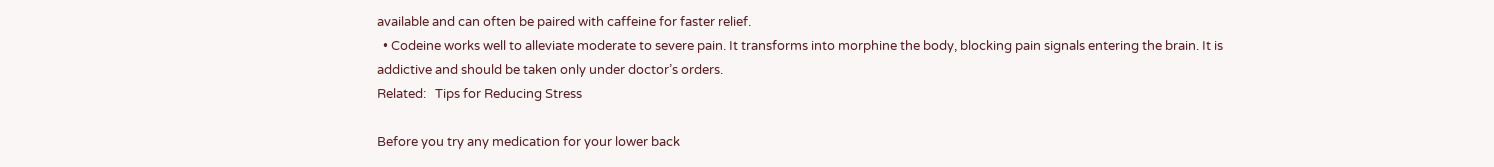available and can often be paired with caffeine for faster relief.
  • Codeine works well to alleviate moderate to severe pain. It transforms into morphine the body, blocking pain signals entering the brain. It is addictive and should be taken only under doctor’s orders.
Related:   Tips for Reducing Stress

Before you try any medication for your lower back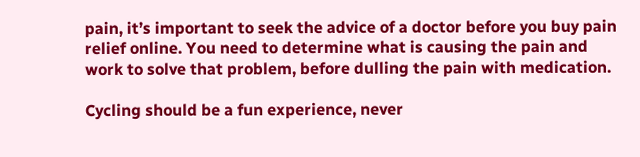pain, it’s important to seek the advice of a doctor before you buy pain relief online. You need to determine what is causing the pain and work to solve that problem, before dulling the pain with medication.

Cycling should be a fun experience, never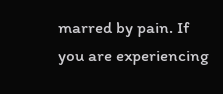marred by pain. If you are experiencing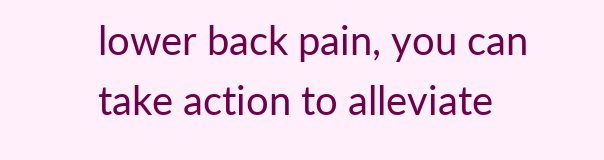lower back pain, you can take action to alleviate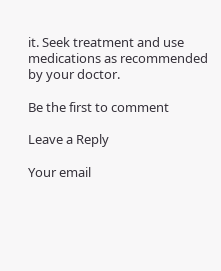it. Seek treatment and use medications as recommended by your doctor.

Be the first to comment

Leave a Reply

Your email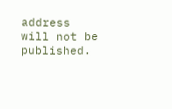address will not be published.